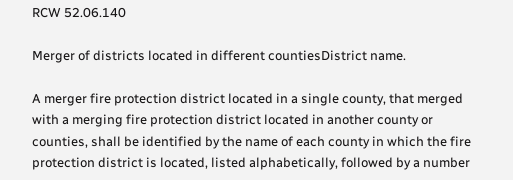RCW 52.06.140

Merger of districts located in different countiesDistrict name.

A merger fire protection district located in a single county, that merged with a merging fire protection district located in another county or counties, shall be identified by the name of each county in which the fire protection district is located, listed alphabetically, followed by a number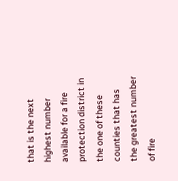that is the next highest number available for a fire protection district in the one of these counties that has the greatest number of fire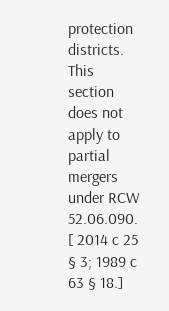protection districts.
This section does not apply to partial mergers under RCW 52.06.090.
[ 2014 c 25 § 3; 1989 c 63 § 18.]